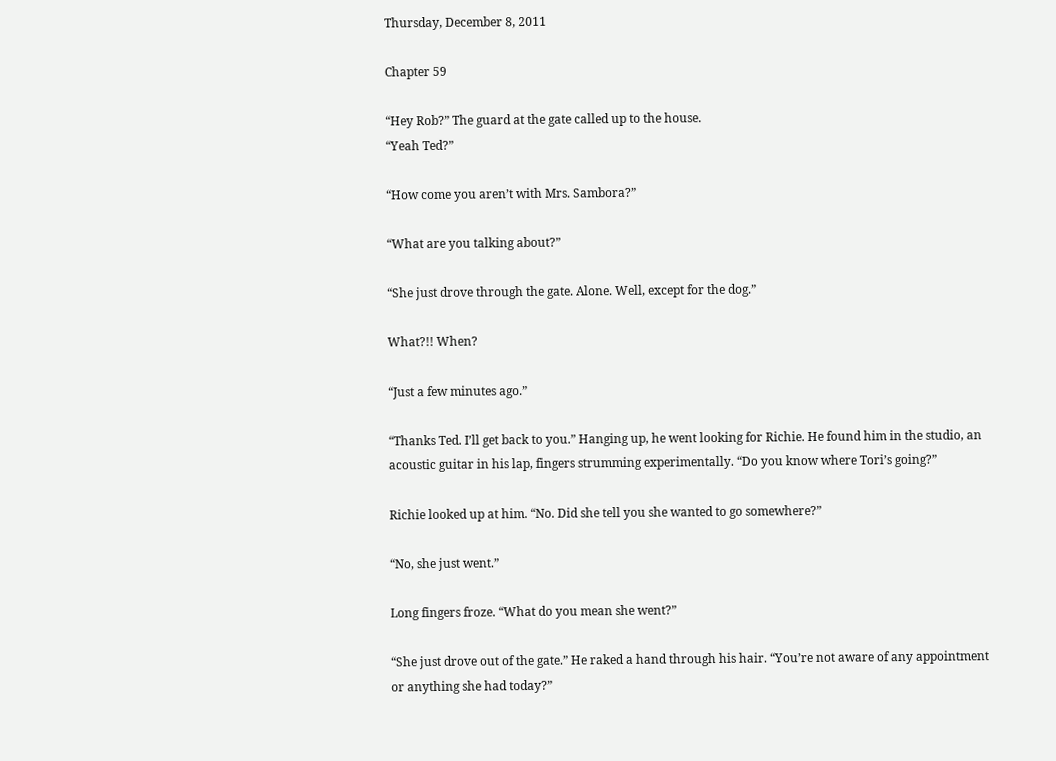Thursday, December 8, 2011

Chapter 59

“Hey Rob?” The guard at the gate called up to the house.
“Yeah Ted?”

“How come you aren’t with Mrs. Sambora?”

“What are you talking about?”

“She just drove through the gate. Alone. Well, except for the dog.”

What?!! When?

“Just a few minutes ago.”

“Thanks Ted. I’ll get back to you.” Hanging up, he went looking for Richie. He found him in the studio, an acoustic guitar in his lap, fingers strumming experimentally. “Do you know where Tori’s going?”

Richie looked up at him. “No. Did she tell you she wanted to go somewhere?”

“No, she just went.”

Long fingers froze. “What do you mean she went?”

“She just drove out of the gate.” He raked a hand through his hair. “You’re not aware of any appointment or anything she had today?”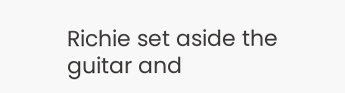Richie set aside the guitar and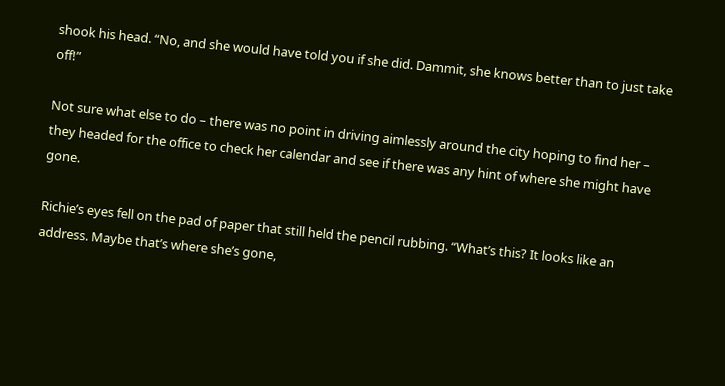shook his head. “No, and she would have told you if she did. Dammit, she knows better than to just take off!”

Not sure what else to do – there was no point in driving aimlessly around the city hoping to find her – they headed for the office to check her calendar and see if there was any hint of where she might have gone.

Richie’s eyes fell on the pad of paper that still held the pencil rubbing. “What’s this? It looks like an address. Maybe that’s where she’s gone,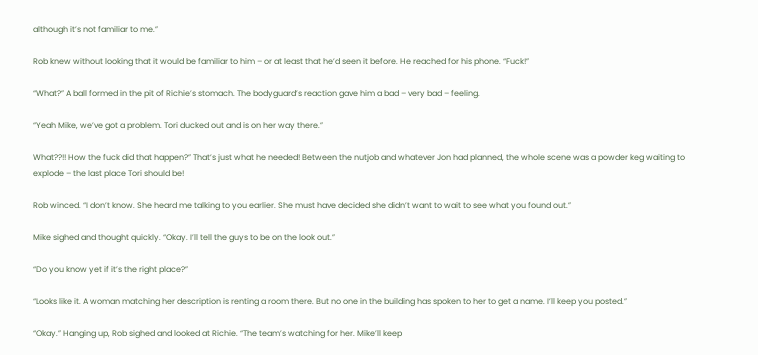although it’s not familiar to me.”

Rob knew without looking that it would be familiar to him – or at least that he’d seen it before. He reached for his phone. “Fuck!”

“What?” A ball formed in the pit of Richie’s stomach. The bodyguard’s reaction gave him a bad – very bad – feeling.

“Yeah Mike, we’ve got a problem. Tori ducked out and is on her way there.”

What??!! How the fuck did that happen?” That’s just what he needed! Between the nutjob and whatever Jon had planned, the whole scene was a powder keg waiting to explode – the last place Tori should be!

Rob winced. “I don’t know. She heard me talking to you earlier. She must have decided she didn’t want to wait to see what you found out.”

Mike sighed and thought quickly. “Okay. I’ll tell the guys to be on the look out.”

“Do you know yet if it’s the right place?”

“Looks like it. A woman matching her description is renting a room there. But no one in the building has spoken to her to get a name. I’ll keep you posted.”

“Okay.” Hanging up, Rob sighed and looked at Richie. “The team’s watching for her. Mike’ll keep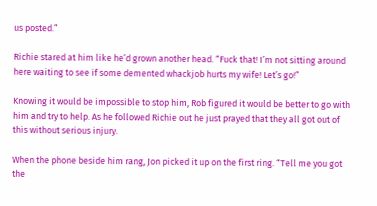us posted.”

Richie stared at him like he’d grown another head. “Fuck that! I’m not sitting around here waiting to see if some demented whackjob hurts my wife! Let’s go!”

Knowing it would be impossible to stop him, Rob figured it would be better to go with him and try to help. As he followed Richie out he just prayed that they all got out of this without serious injury.

When the phone beside him rang, Jon picked it up on the first ring. “Tell me you got the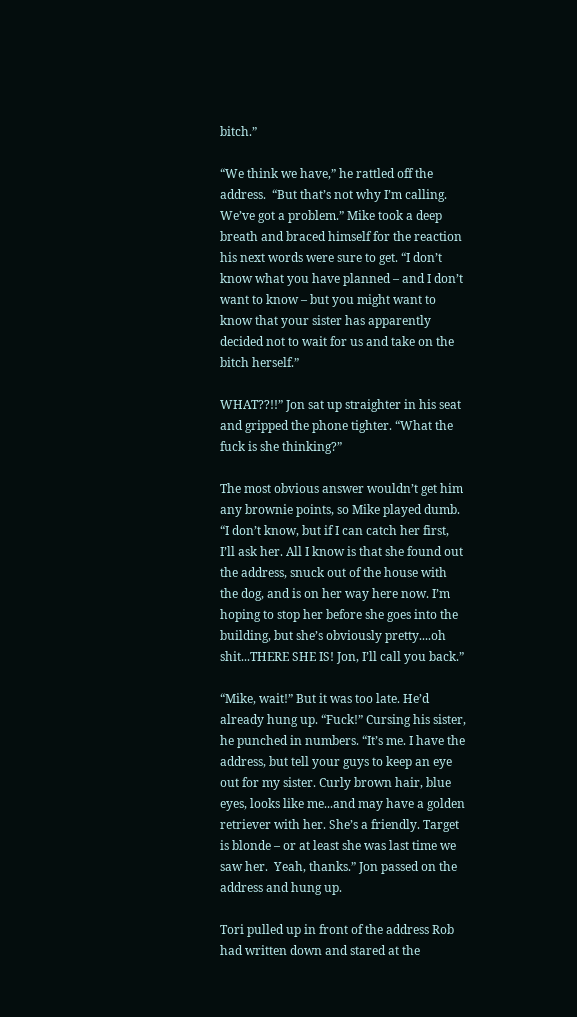bitch.”

“We think we have,” he rattled off the address.  “But that’s not why I’m calling. We’ve got a problem.” Mike took a deep breath and braced himself for the reaction his next words were sure to get. “I don’t know what you have planned – and I don’t want to know – but you might want to know that your sister has apparently decided not to wait for us and take on the bitch herself.”

WHAT??!!” Jon sat up straighter in his seat and gripped the phone tighter. “What the fuck is she thinking?”

The most obvious answer wouldn’t get him any brownie points, so Mike played dumb. “I don’t know, but if I can catch her first, I’ll ask her. All I know is that she found out the address, snuck out of the house with the dog, and is on her way here now. I’m hoping to stop her before she goes into the building, but she’s obviously pretty....oh shit...THERE SHE IS! Jon, I’ll call you back.”

“Mike, wait!” But it was too late. He’d already hung up. “Fuck!” Cursing his sister, he punched in numbers. “It’s me. I have the address, but tell your guys to keep an eye out for my sister. Curly brown hair, blue eyes, looks like me...and may have a golden retriever with her. She’s a friendly. Target is blonde – or at least she was last time we saw her.  Yeah, thanks.” Jon passed on the address and hung up.

Tori pulled up in front of the address Rob had written down and stared at the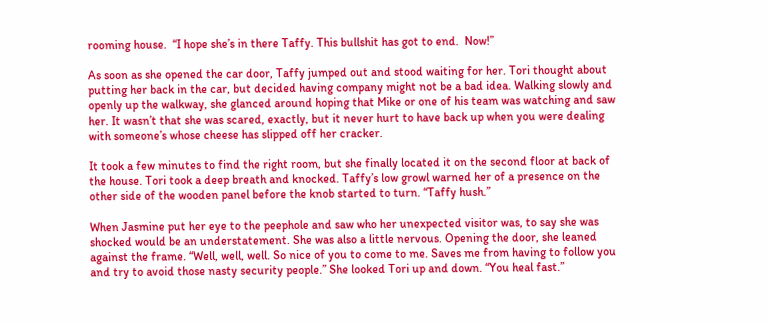rooming house.  “I hope she’s in there Taffy. This bullshit has got to end.  Now!”

As soon as she opened the car door, Taffy jumped out and stood waiting for her. Tori thought about putting her back in the car, but decided having company might not be a bad idea. Walking slowly and openly up the walkway, she glanced around hoping that Mike or one of his team was watching and saw her. It wasn’t that she was scared, exactly, but it never hurt to have back up when you were dealing with someone’s whose cheese has slipped off her cracker.

It took a few minutes to find the right room, but she finally located it on the second floor at back of the house. Tori took a deep breath and knocked. Taffy’s low growl warned her of a presence on the other side of the wooden panel before the knob started to turn. “Taffy hush.”

When Jasmine put her eye to the peephole and saw who her unexpected visitor was, to say she was shocked would be an understatement. She was also a little nervous. Opening the door, she leaned against the frame. “Well, well, well. So nice of you to come to me. Saves me from having to follow you and try to avoid those nasty security people.” She looked Tori up and down. “You heal fast.”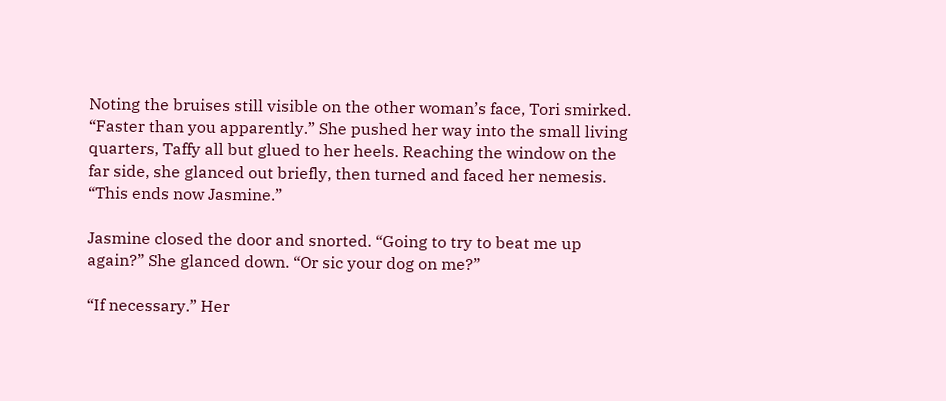Noting the bruises still visible on the other woman’s face, Tori smirked. “Faster than you apparently.” She pushed her way into the small living quarters, Taffy all but glued to her heels. Reaching the window on the far side, she glanced out briefly, then turned and faced her nemesis. “This ends now Jasmine.”

Jasmine closed the door and snorted. “Going to try to beat me up again?” She glanced down. “Or sic your dog on me?”

“If necessary.” Her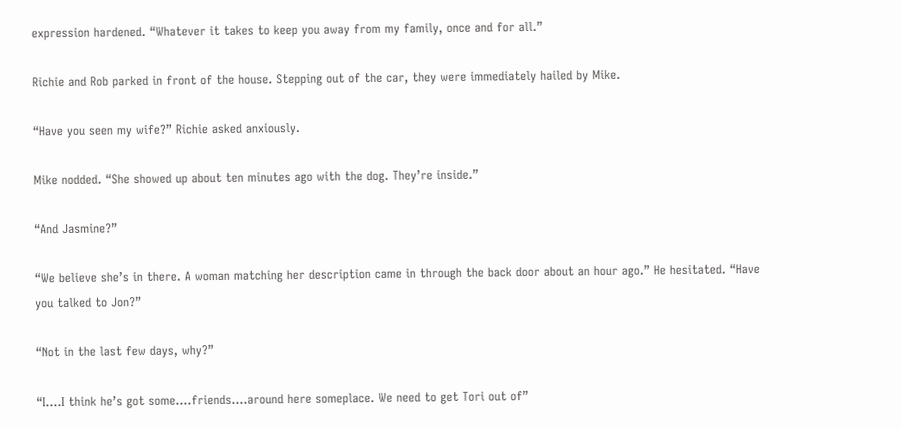expression hardened. “Whatever it takes to keep you away from my family, once and for all.”

Richie and Rob parked in front of the house. Stepping out of the car, they were immediately hailed by Mike.

“Have you seen my wife?” Richie asked anxiously.

Mike nodded. “She showed up about ten minutes ago with the dog. They’re inside.”

“And Jasmine?”

“We believe she’s in there. A woman matching her description came in through the back door about an hour ago.” He hesitated. “Have you talked to Jon?”

“Not in the last few days, why?”

“I....I think he’s got some....friends....around here someplace. We need to get Tori out of”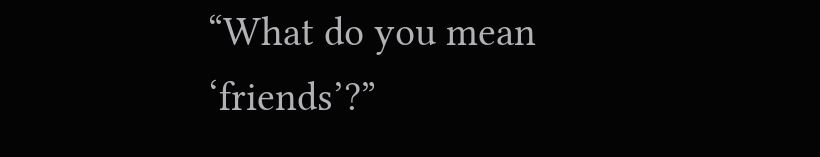“What do you mean ‘friends’?”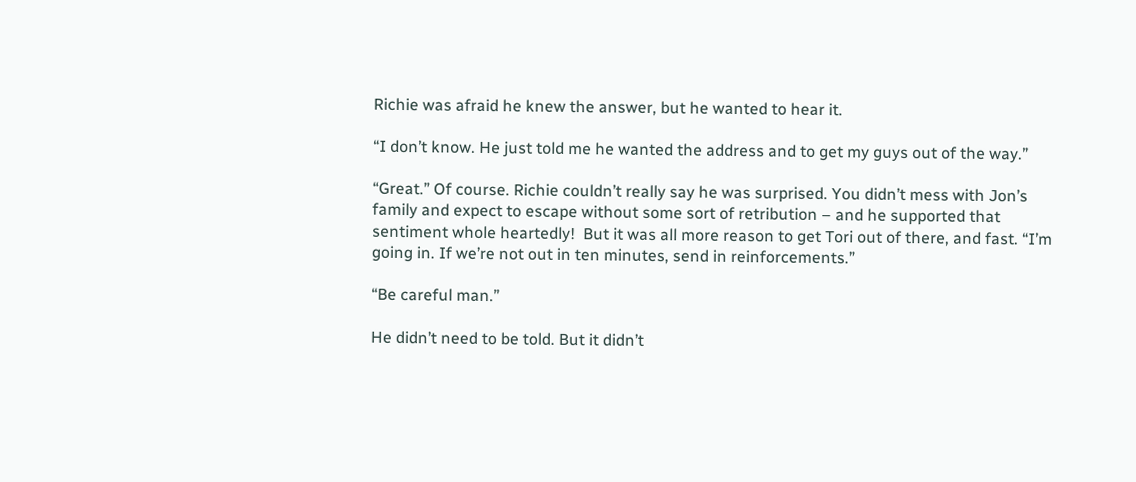Richie was afraid he knew the answer, but he wanted to hear it.

“I don’t know. He just told me he wanted the address and to get my guys out of the way.”

“Great.” Of course. Richie couldn’t really say he was surprised. You didn’t mess with Jon’s family and expect to escape without some sort of retribution – and he supported that sentiment whole heartedly!  But it was all more reason to get Tori out of there, and fast. “I’m going in. If we’re not out in ten minutes, send in reinforcements.”

“Be careful man.”

He didn’t need to be told. But it didn’t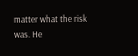matter what the risk was. He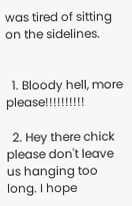was tired of sitting on the sidelines.


  1. Bloody hell, more please!!!!!!!!!!

  2. Hey there chick please don't leave us hanging too long. I hope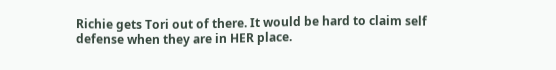Richie gets Tori out of there. It would be hard to claim self defense when they are in HER place.